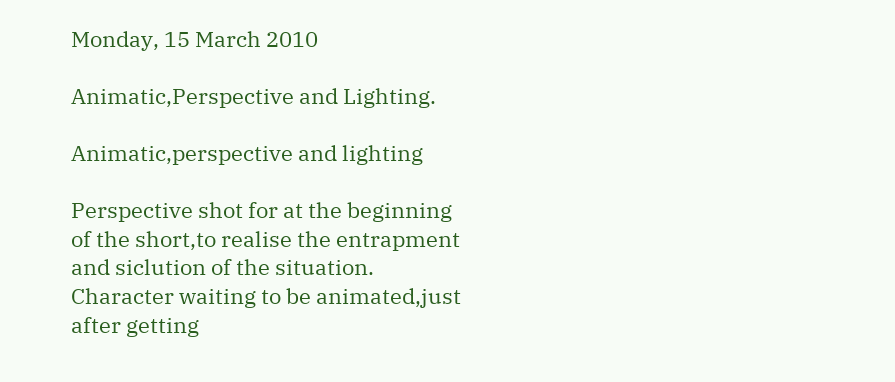Monday, 15 March 2010

Animatic,Perspective and Lighting.

Animatic,perspective and lighting

Perspective shot for at the beginning of the short,to realise the entrapment and siclution of the situation.
Character waiting to be animated,just after getting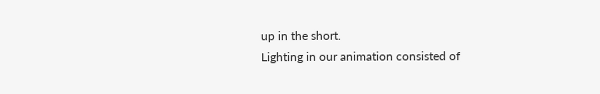up in the short.
Lighting in our animation consisted of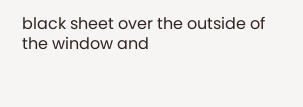black sheet over the outside of the window and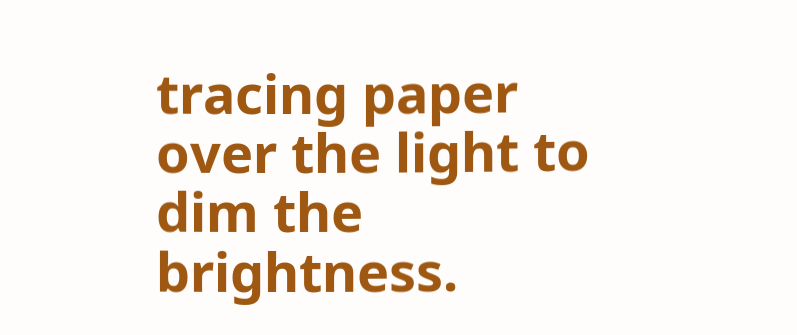tracing paper over the light to dim the brightness.